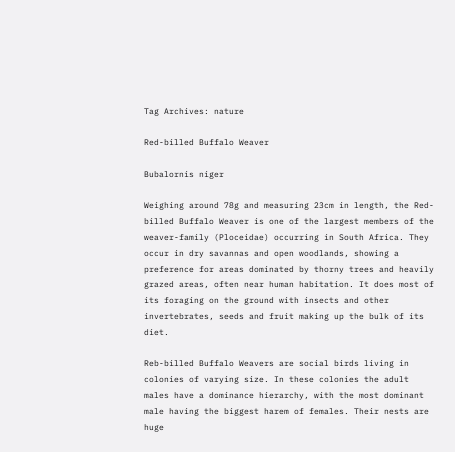Tag Archives: nature

Red-billed Buffalo Weaver

Bubalornis niger

Weighing around 78g and measuring 23cm in length, the Red-billed Buffalo Weaver is one of the largest members of the weaver-family (Ploceidae) occurring in South Africa. They occur in dry savannas and open woodlands, showing a preference for areas dominated by thorny trees and heavily grazed areas, often near human habitation. It does most of its foraging on the ground with insects and other invertebrates, seeds and fruit making up the bulk of its diet.

Reb-billed Buffalo Weavers are social birds living in colonies of varying size. In these colonies the adult males have a dominance hierarchy, with the most dominant male having the biggest harem of females. Their nests are huge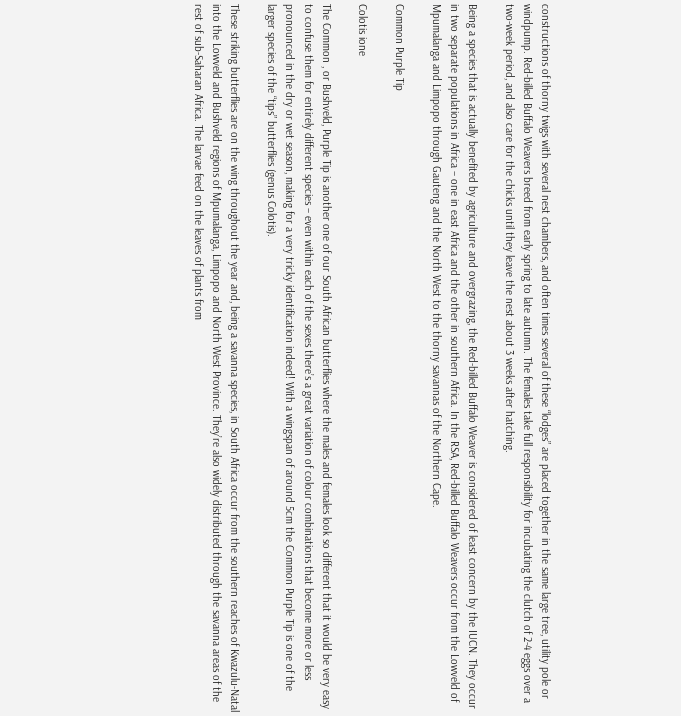constructions of thorny twigs with several nest chambers, and often times several of these “lodges” are placed together in the same large tree, utility pole or windpump. Red-billed Buffalo Weavers breed from early spring to late autumn. The females take full responsibility for incubating the clutch of 2-4 eggs over a two-week period, and also care for the chicks until they leave the nest about 3 weeks after hatching.

Being a species that is actually benefited by agriculture and overgrazing, the Red-billed Buffalo Weaver is considered of least concern by the IUCN. They occur in two separate populations in Africa – one in east Africa and the other in southern Africa. In the RSA, Red-billed Buffalo Weavers occur from the Lowveld of Mpumalanga and Limpopo through Gauteng and the North West to the thorny savannas of the Northern Cape.

Common Purple Tip

Colotis ione

The Common , or Bushveld, Purple Tip is another one of our South African butterflies where the males and females look so different that it would be very easy to confuse them for entirely different species – even within each of the sexes there’s a great variation of colour combinations that become more or less pronounced in the dry or wet season, making for a very tricky identification indeed! With a wingspan of around 5cm the Common Purple Tip is one of the larger species of the “tips” butterflies (genus Colotis).

These striking butterflies are on the wing throughout the year and, being a savanna species, in South Africa occur from the southern reaches of Kwazulu-Natal into the Lowveld and Bushveld regions of Mpumalanga, Limpopo and North West Province. They’re also widely distributed through the savanna areas of the rest of sub-Saharan Africa. The larvae feed on the leaves of plants from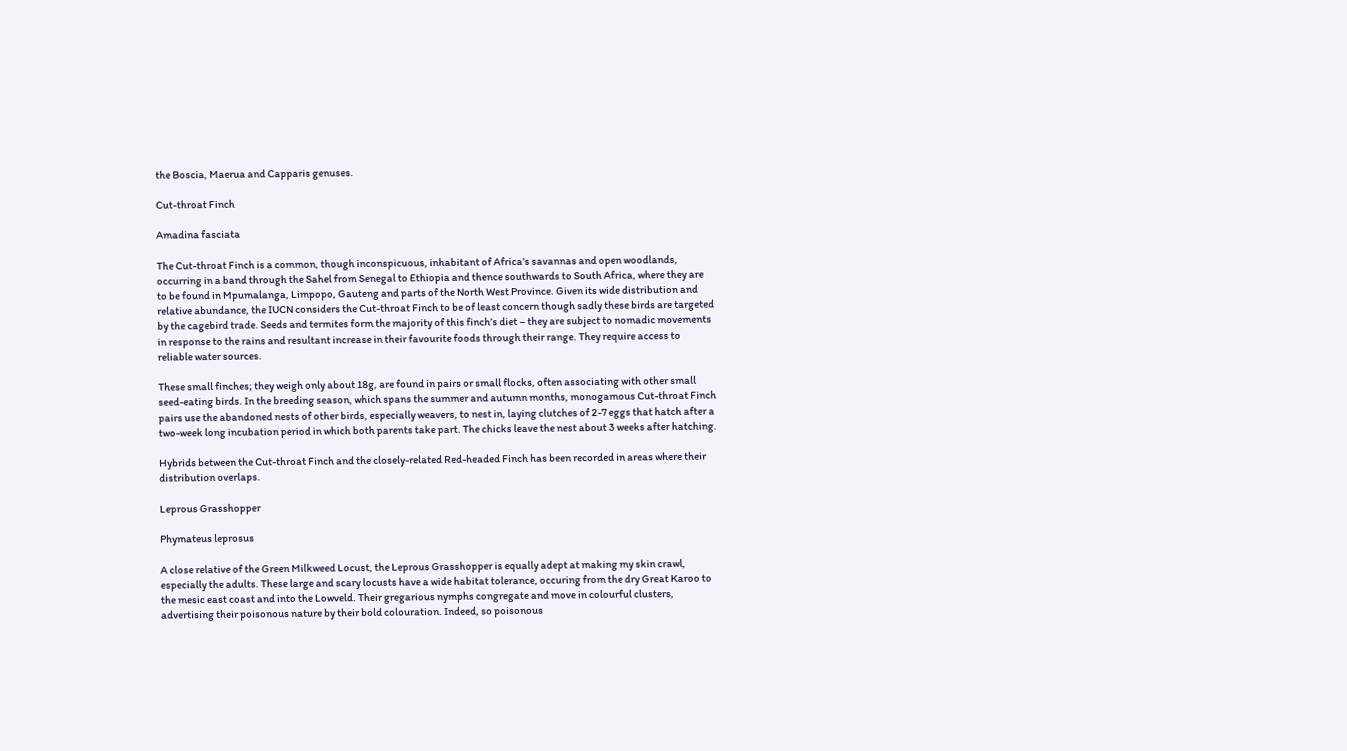the Boscia, Maerua and Capparis genuses.

Cut-throat Finch

Amadina fasciata

The Cut-throat Finch is a common, though inconspicuous, inhabitant of Africa’s savannas and open woodlands, occurring in a band through the Sahel from Senegal to Ethiopia and thence southwards to South Africa, where they are to be found in Mpumalanga, Limpopo, Gauteng and parts of the North West Province. Given its wide distribution and relative abundance, the IUCN considers the Cut-throat Finch to be of least concern though sadly these birds are targeted by the cagebird trade. Seeds and termites form the majority of this finch’s diet – they are subject to nomadic movements in response to the rains and resultant increase in their favourite foods through their range. They require access to reliable water sources.

These small finches; they weigh only about 18g, are found in pairs or small flocks, often associating with other small seed-eating birds. In the breeding season, which spans the summer and autumn months, monogamous Cut-throat Finch pairs use the abandoned nests of other birds, especially weavers, to nest in, laying clutches of 2-7 eggs that hatch after a two-week long incubation period in which both parents take part. The chicks leave the nest about 3 weeks after hatching.

Hybrids between the Cut-throat Finch and the closely-related Red-headed Finch has been recorded in areas where their distribution overlaps.

Leprous Grasshopper

Phymateus leprosus

A close relative of the Green Milkweed Locust, the Leprous Grasshopper is equally adept at making my skin crawl, especially the adults. These large and scary locusts have a wide habitat tolerance, occuring from the dry Great Karoo to the mesic east coast and into the Lowveld. Their gregarious nymphs congregate and move in colourful clusters, advertising their poisonous nature by their bold colouration. Indeed, so poisonous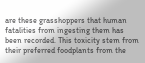are these grasshoppers that human fatalities from ingesting them has been recorded. This toxicity stem from their preferred foodplants from the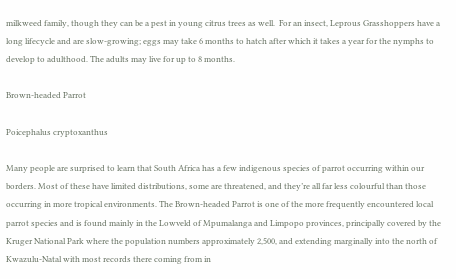milkweed family, though they can be a pest in young citrus trees as well.  For an insect, Leprous Grasshoppers have a long lifecycle and are slow-growing; eggs may take 6 months to hatch after which it takes a year for the nymphs to develop to adulthood. The adults may live for up to 8 months.

Brown-headed Parrot

Poicephalus cryptoxanthus

Many people are surprised to learn that South Africa has a few indigenous species of parrot occurring within our borders. Most of these have limited distributions, some are threatened, and they’re all far less colourful than those occurring in more tropical environments. The Brown-headed Parrot is one of the more frequently encountered local parrot species and is found mainly in the Lowveld of Mpumalanga and Limpopo provinces, principally covered by the Kruger National Park where the population numbers approximately 2,500, and extending marginally into the north of Kwazulu-Natal with most records there coming from in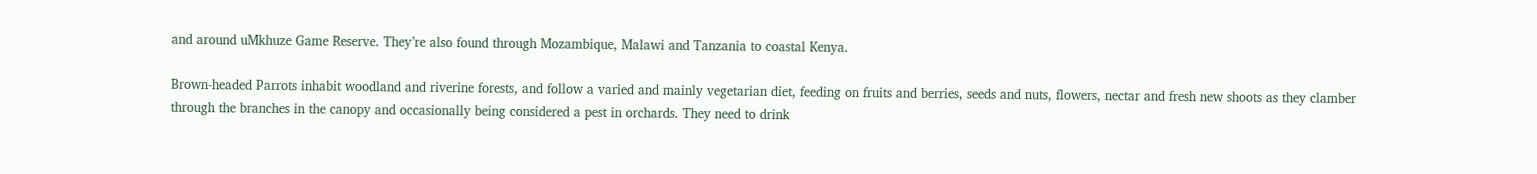and around uMkhuze Game Reserve. They’re also found through Mozambique, Malawi and Tanzania to coastal Kenya.

Brown-headed Parrots inhabit woodland and riverine forests, and follow a varied and mainly vegetarian diet, feeding on fruits and berries, seeds and nuts, flowers, nectar and fresh new shoots as they clamber through the branches in the canopy and occasionally being considered a pest in orchards. They need to drink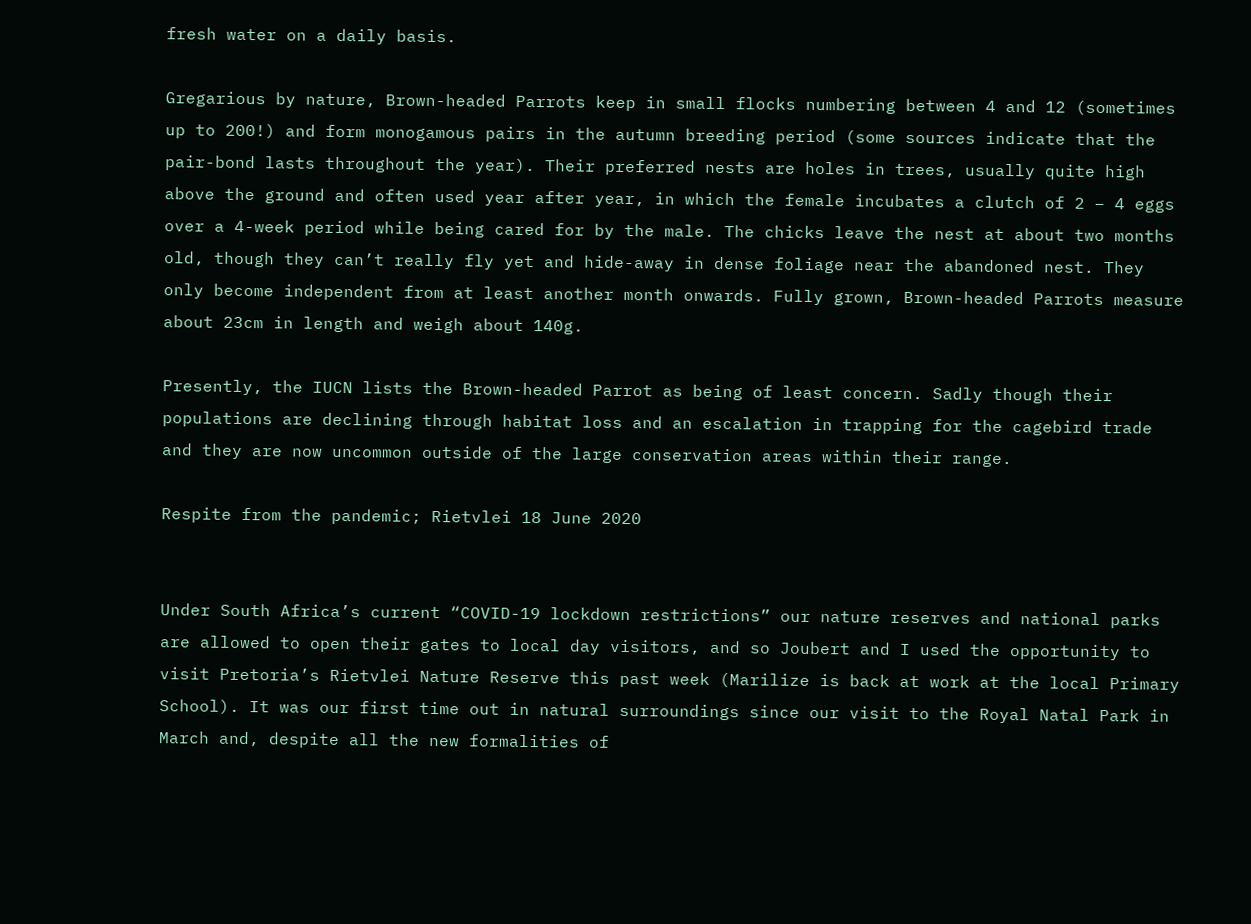fresh water on a daily basis.

Gregarious by nature, Brown-headed Parrots keep in small flocks numbering between 4 and 12 (sometimes up to 200!) and form monogamous pairs in the autumn breeding period (some sources indicate that the pair-bond lasts throughout the year). Their preferred nests are holes in trees, usually quite high above the ground and often used year after year, in which the female incubates a clutch of 2 – 4 eggs over a 4-week period while being cared for by the male. The chicks leave the nest at about two months old, though they can’t really fly yet and hide-away in dense foliage near the abandoned nest. They only become independent from at least another month onwards. Fully grown, Brown-headed Parrots measure about 23cm in length and weigh about 140g.

Presently, the IUCN lists the Brown-headed Parrot as being of least concern. Sadly though their populations are declining through habitat loss and an escalation in trapping for the cagebird trade and they are now uncommon outside of the large conservation areas within their range.

Respite from the pandemic; Rietvlei 18 June 2020


Under South Africa’s current “COVID-19 lockdown restrictions” our nature reserves and national parks are allowed to open their gates to local day visitors, and so Joubert and I used the opportunity to visit Pretoria’s Rietvlei Nature Reserve this past week (Marilize is back at work at the local Primary School). It was our first time out in natural surroundings since our visit to the Royal Natal Park in March and, despite all the new formalities of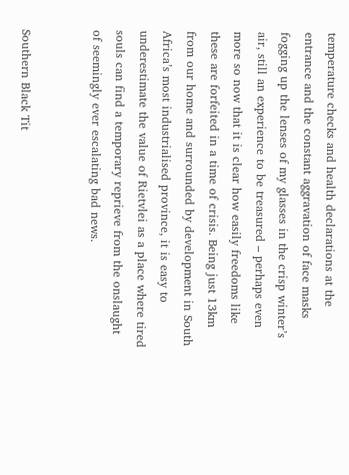temperature checks and health declarations at the entrance and the constant aggravation of face masks fogging up the lenses of my glasses in the crisp winter’s air, still an experience to be treasured – perhaps even more so now that it is clear how easily freedoms like these are forfeited in a time of crisis. Being just 13km from our home and surrounded by development in South Africa’s most industrialised province, it is easy to underestimate the value of Rietvlei as a place where tired souls can find a temporary reprieve from the onslaught of seemingly ever escalating bad news.


Southern Black Tit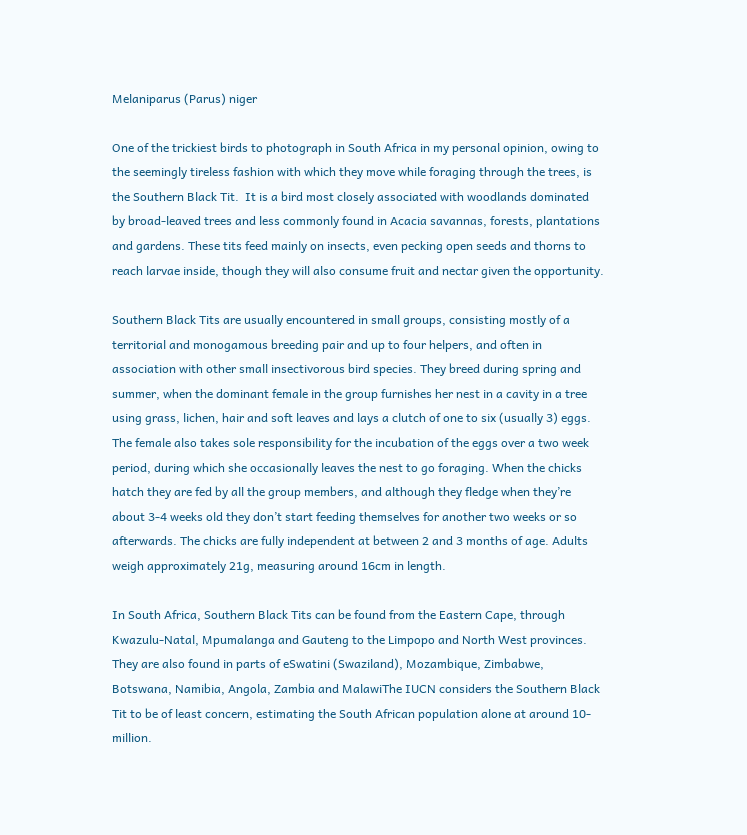Melaniparus (Parus) niger

One of the trickiest birds to photograph in South Africa in my personal opinion, owing to the seemingly tireless fashion with which they move while foraging through the trees, is the Southern Black Tit.  It is a bird most closely associated with woodlands dominated by broad-leaved trees and less commonly found in Acacia savannas, forests, plantations and gardens. These tits feed mainly on insects, even pecking open seeds and thorns to reach larvae inside, though they will also consume fruit and nectar given the opportunity.

Southern Black Tits are usually encountered in small groups, consisting mostly of a territorial and monogamous breeding pair and up to four helpers, and often in association with other small insectivorous bird species. They breed during spring and summer, when the dominant female in the group furnishes her nest in a cavity in a tree using grass, lichen, hair and soft leaves and lays a clutch of one to six (usually 3) eggs. The female also takes sole responsibility for the incubation of the eggs over a two week period, during which she occasionally leaves the nest to go foraging. When the chicks hatch they are fed by all the group members, and although they fledge when they’re about 3-4 weeks old they don’t start feeding themselves for another two weeks or so afterwards. The chicks are fully independent at between 2 and 3 months of age. Adults weigh approximately 21g, measuring around 16cm in length.

In South Africa, Southern Black Tits can be found from the Eastern Cape, through Kwazulu-Natal, Mpumalanga and Gauteng to the Limpopo and North West provinces. They are also found in parts of eSwatini (Swaziland), Mozambique, Zimbabwe, Botswana, Namibia, Angola, Zambia and MalawiThe IUCN considers the Southern Black Tit to be of least concern, estimating the South African population alone at around 10-million.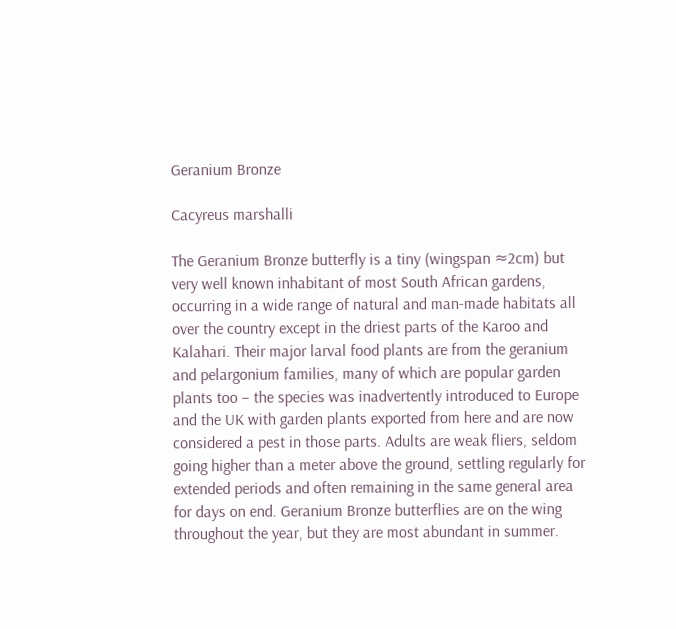Geranium Bronze

Cacyreus marshalli

The Geranium Bronze butterfly is a tiny (wingspan ≈2cm) but very well known inhabitant of most South African gardens, occurring in a wide range of natural and man-made habitats all over the country except in the driest parts of the Karoo and Kalahari. Their major larval food plants are from the geranium and pelargonium families, many of which are popular garden plants too – the species was inadvertently introduced to Europe and the UK with garden plants exported from here and are now considered a pest in those parts. Adults are weak fliers, seldom going higher than a meter above the ground, settling regularly for extended periods and often remaining in the same general area for days on end. Geranium Bronze butterflies are on the wing throughout the year, but they are most abundant in summer.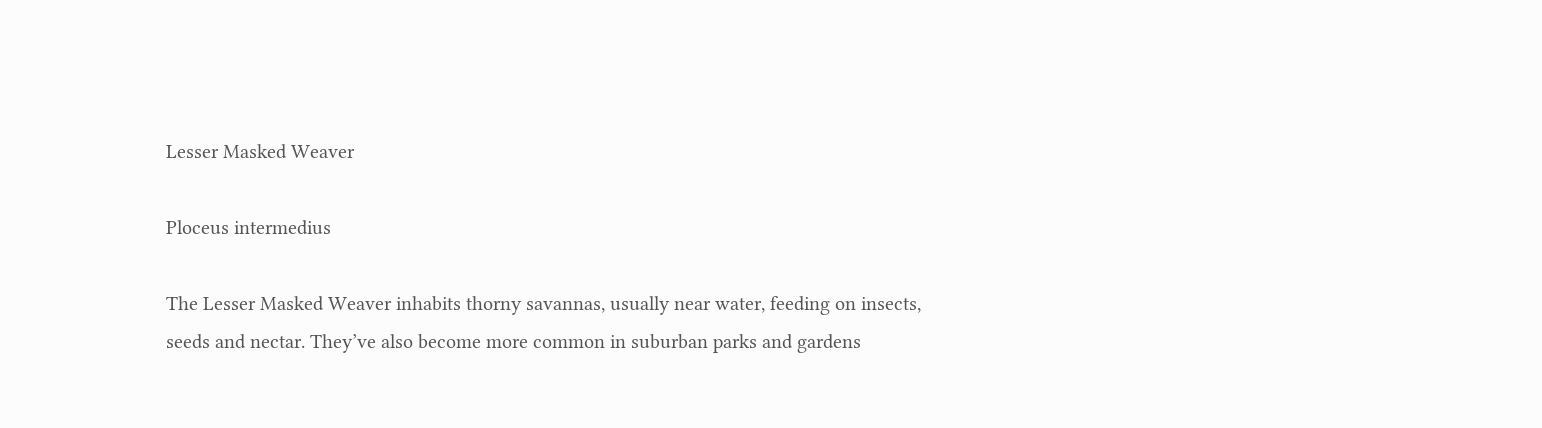Lesser Masked Weaver

Ploceus intermedius

The Lesser Masked Weaver inhabits thorny savannas, usually near water, feeding on insects, seeds and nectar. They’ve also become more common in suburban parks and gardens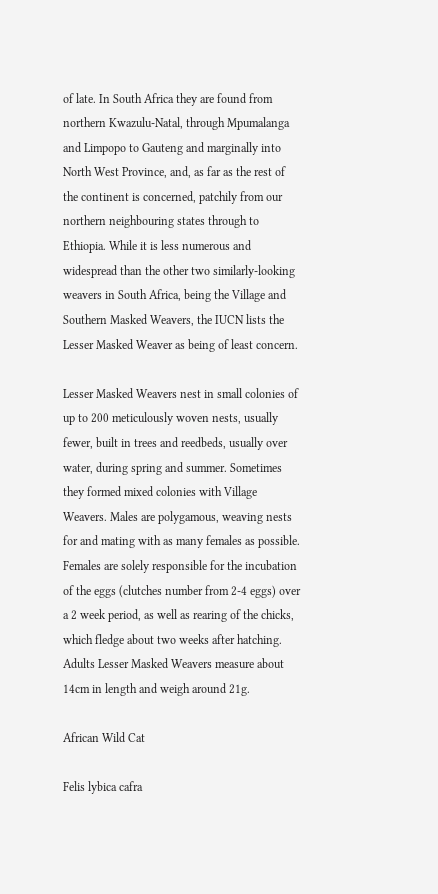of late. In South Africa they are found from northern Kwazulu-Natal, through Mpumalanga and Limpopo to Gauteng and marginally into North West Province, and, as far as the rest of the continent is concerned, patchily from our northern neighbouring states through to Ethiopia. While it is less numerous and widespread than the other two similarly-looking weavers in South Africa, being the Village and Southern Masked Weavers, the IUCN lists the Lesser Masked Weaver as being of least concern.

Lesser Masked Weavers nest in small colonies of up to 200 meticulously woven nests, usually fewer, built in trees and reedbeds, usually over water, during spring and summer. Sometimes they formed mixed colonies with Village Weavers. Males are polygamous, weaving nests for and mating with as many females as possible. Females are solely responsible for the incubation of the eggs (clutches number from 2-4 eggs) over a 2 week period, as well as rearing of the chicks, which fledge about two weeks after hatching. Adults Lesser Masked Weavers measure about 14cm in length and weigh around 21g.

African Wild Cat

Felis lybica cafra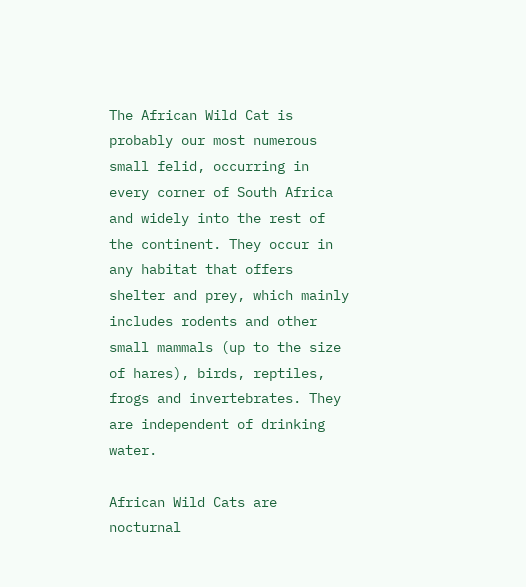The African Wild Cat is probably our most numerous small felid, occurring in every corner of South Africa and widely into the rest of the continent. They occur in any habitat that offers shelter and prey, which mainly includes rodents and other small mammals (up to the size of hares), birds, reptiles, frogs and invertebrates. They are independent of drinking water.

African Wild Cats are nocturnal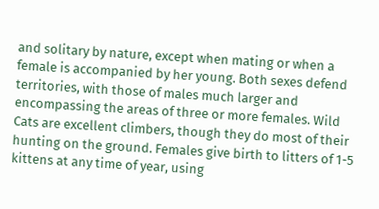and solitary by nature, except when mating or when a female is accompanied by her young. Both sexes defend territories, with those of males much larger and encompassing the areas of three or more females. Wild Cats are excellent climbers, though they do most of their hunting on the ground. Females give birth to litters of 1-5 kittens at any time of year, using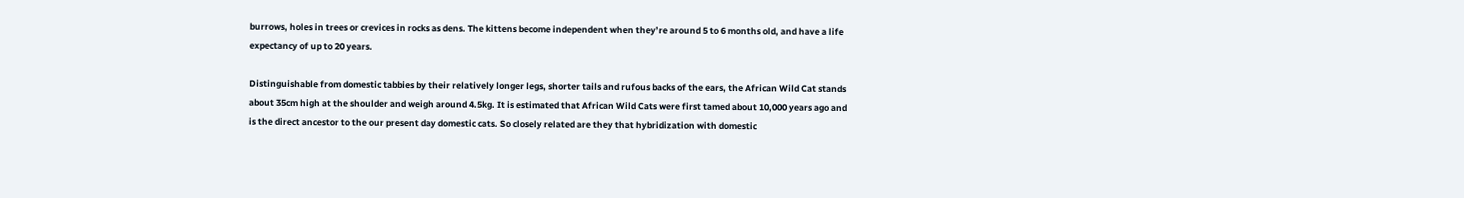burrows, holes in trees or crevices in rocks as dens. The kittens become independent when they’re around 5 to 6 months old, and have a life expectancy of up to 20 years.

Distinguishable from domestic tabbies by their relatively longer legs, shorter tails and rufous backs of the ears, the African Wild Cat stands about 35cm high at the shoulder and weigh around 4.5kg. It is estimated that African Wild Cats were first tamed about 10,000 years ago and is the direct ancestor to the our present day domestic cats. So closely related are they that hybridization with domestic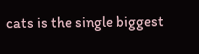cats is the single biggest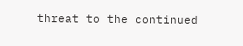threat to the continued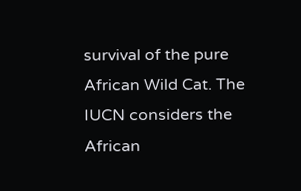survival of the pure African Wild Cat. The IUCN considers the African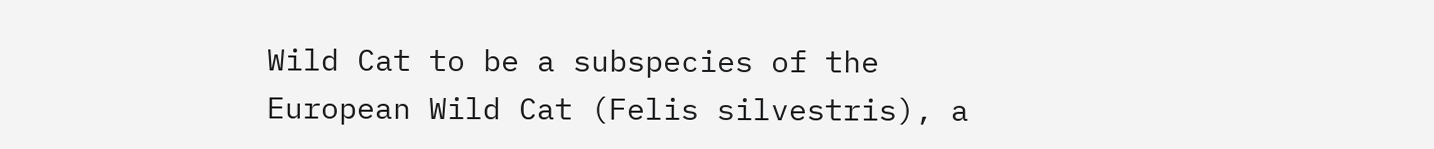Wild Cat to be a subspecies of the European Wild Cat (Felis silvestris), a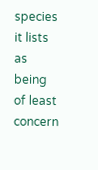species it lists as being of least concern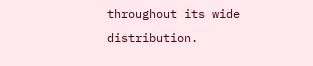throughout its wide distribution.